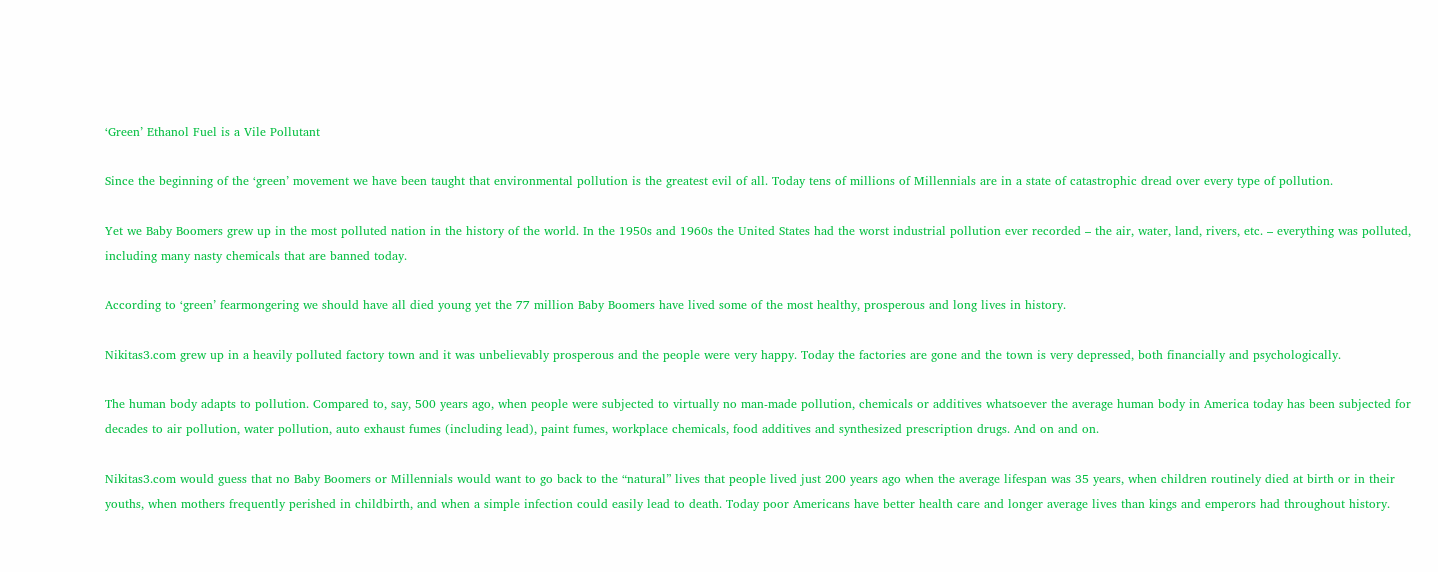‘Green’ Ethanol Fuel is a Vile Pollutant

Since the beginning of the ‘green’ movement we have been taught that environmental pollution is the greatest evil of all. Today tens of millions of Millennials are in a state of catastrophic dread over every type of pollution.

Yet we Baby Boomers grew up in the most polluted nation in the history of the world. In the 1950s and 1960s the United States had the worst industrial pollution ever recorded – the air, water, land, rivers, etc. – everything was polluted, including many nasty chemicals that are banned today.

According to ‘green’ fearmongering we should have all died young yet the 77 million Baby Boomers have lived some of the most healthy, prosperous and long lives in history.

Nikitas3.com grew up in a heavily polluted factory town and it was unbelievably prosperous and the people were very happy. Today the factories are gone and the town is very depressed, both financially and psychologically.

The human body adapts to pollution. Compared to, say, 500 years ago, when people were subjected to virtually no man-made pollution, chemicals or additives whatsoever the average human body in America today has been subjected for decades to air pollution, water pollution, auto exhaust fumes (including lead), paint fumes, workplace chemicals, food additives and synthesized prescription drugs. And on and on.

Nikitas3.com would guess that no Baby Boomers or Millennials would want to go back to the “natural” lives that people lived just 200 years ago when the average lifespan was 35 years, when children routinely died at birth or in their youths, when mothers frequently perished in childbirth, and when a simple infection could easily lead to death. Today poor Americans have better health care and longer average lives than kings and emperors had throughout history.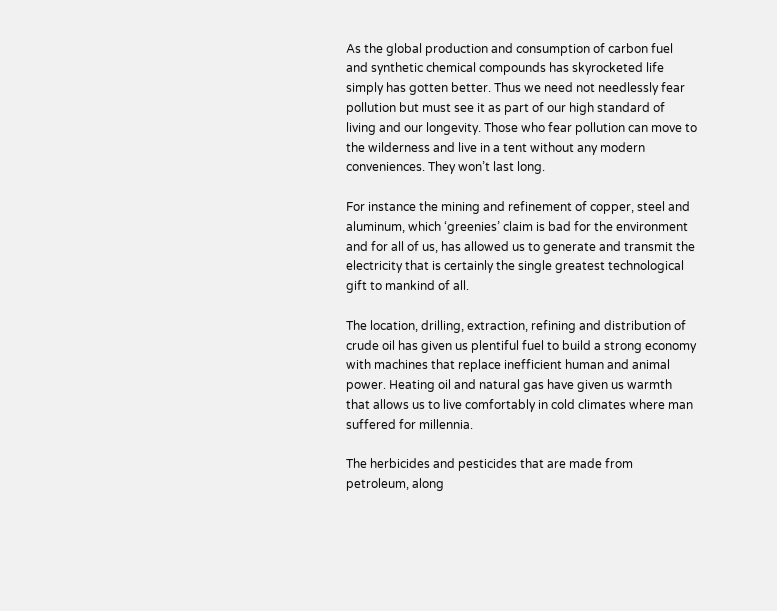As the global production and consumption of carbon fuel and synthetic chemical compounds has skyrocketed life simply has gotten better. Thus we need not needlessly fear pollution but must see it as part of our high standard of living and our longevity. Those who fear pollution can move to the wilderness and live in a tent without any modern conveniences. They won’t last long.

For instance the mining and refinement of copper, steel and aluminum, which ‘greenies’ claim is bad for the environment and for all of us, has allowed us to generate and transmit the electricity that is certainly the single greatest technological gift to mankind of all.

The location, drilling, extraction, refining and distribution of crude oil has given us plentiful fuel to build a strong economy with machines that replace inefficient human and animal power. Heating oil and natural gas have given us warmth that allows us to live comfortably in cold climates where man suffered for millennia.

The herbicides and pesticides that are made from petroleum, along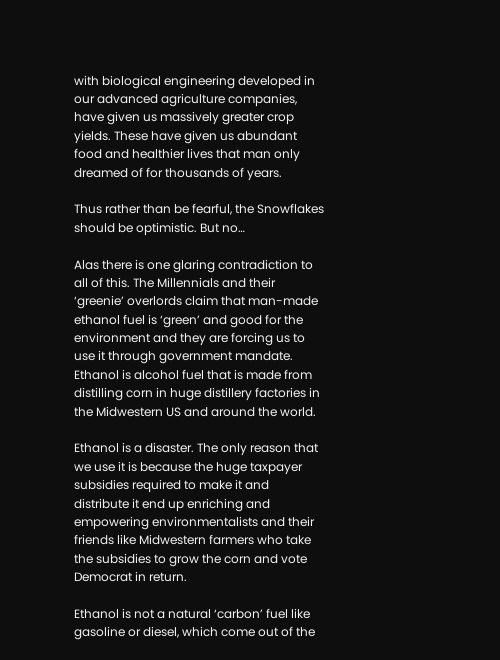with biological engineering developed in our advanced agriculture companies, have given us massively greater crop yields. These have given us abundant food and healthier lives that man only dreamed of for thousands of years.

Thus rather than be fearful, the Snowflakes should be optimistic. But no…

Alas there is one glaring contradiction to all of this. The Millennials and their ‘greenie’ overlords claim that man-made ethanol fuel is ‘green’ and good for the environment and they are forcing us to use it through government mandate. Ethanol is alcohol fuel that is made from distilling corn in huge distillery factories in the Midwestern US and around the world.

Ethanol is a disaster. The only reason that we use it is because the huge taxpayer subsidies required to make it and distribute it end up enriching and empowering environmentalists and their friends like Midwestern farmers who take the subsidies to grow the corn and vote Democrat in return.

Ethanol is not a natural ‘carbon’ fuel like gasoline or diesel, which come out of the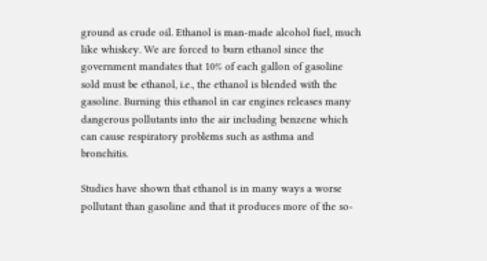ground as crude oil. Ethanol is man-made alcohol fuel, much like whiskey. We are forced to burn ethanol since the government mandates that 10% of each gallon of gasoline sold must be ethanol, i.e., the ethanol is blended with the gasoline. Burning this ethanol in car engines releases many dangerous pollutants into the air including benzene which can cause respiratory problems such as asthma and bronchitis.

Studies have shown that ethanol is in many ways a worse pollutant than gasoline and that it produces more of the so-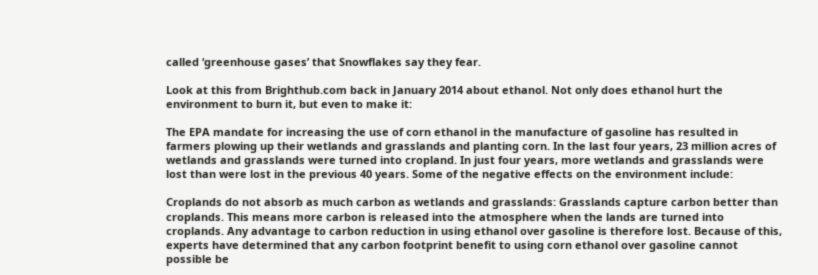called ‘greenhouse gases’ that Snowflakes say they fear.

Look at this from Brighthub.com back in January 2014 about ethanol. Not only does ethanol hurt the environment to burn it, but even to make it:

The EPA mandate for increasing the use of corn ethanol in the manufacture of gasoline has resulted in farmers plowing up their wetlands and grasslands and planting corn. In the last four years, 23 million acres of wetlands and grasslands were turned into cropland. In just four years, more wetlands and grasslands were lost than were lost in the previous 40 years. Some of the negative effects on the environment include:

Croplands do not absorb as much carbon as wetlands and grasslands: Grasslands capture carbon better than croplands. This means more carbon is released into the atmosphere when the lands are turned into croplands. Any advantage to carbon reduction in using ethanol over gasoline is therefore lost. Because of this, experts have determined that any carbon footprint benefit to using corn ethanol over gasoline cannot possible be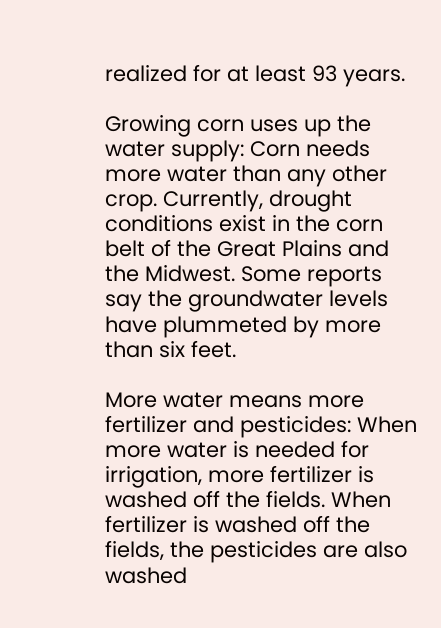realized for at least 93 years.

Growing corn uses up the water supply: Corn needs more water than any other crop. Currently, drought conditions exist in the corn belt of the Great Plains and the Midwest. Some reports say the groundwater levels have plummeted by more than six feet.

More water means more fertilizer and pesticides: When more water is needed for irrigation, more fertilizer is washed off the fields. When fertilizer is washed off the fields, the pesticides are also washed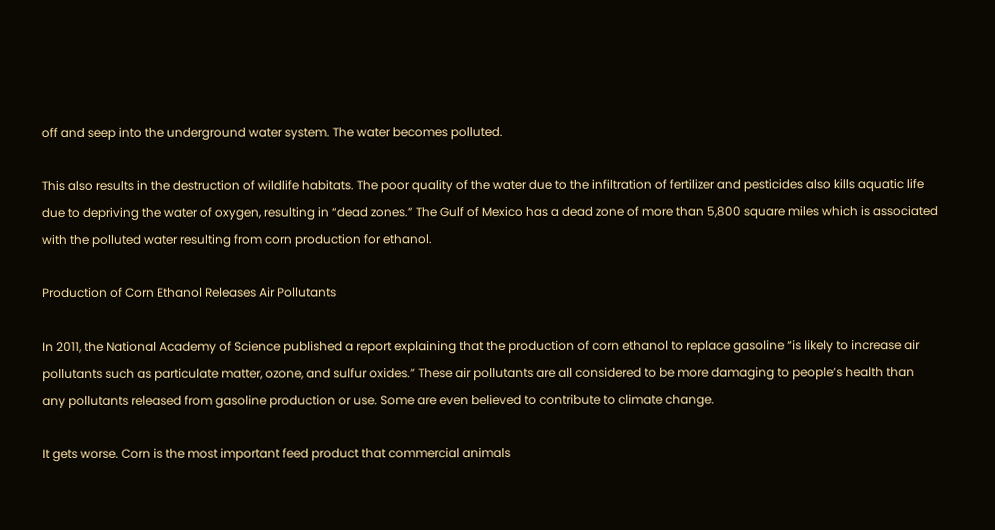off and seep into the underground water system. The water becomes polluted.

This also results in the destruction of wildlife habitats. The poor quality of the water due to the infiltration of fertilizer and pesticides also kills aquatic life due to depriving the water of oxygen, resulting in “dead zones.” The Gulf of Mexico has a dead zone of more than 5,800 square miles which is associated with the polluted water resulting from corn production for ethanol.

Production of Corn Ethanol Releases Air Pollutants

In 2011, the National Academy of Science published a report explaining that the production of corn ethanol to replace gasoline “is likely to increase air pollutants such as particulate matter, ozone, and sulfur oxides.” These air pollutants are all considered to be more damaging to people’s health than any pollutants released from gasoline production or use. Some are even believed to contribute to climate change.

It gets worse. Corn is the most important feed product that commercial animals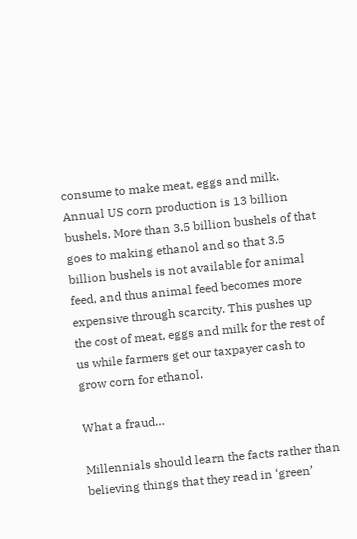consume to make meat, eggs and milk. Annual US corn production is 13 billion bushels. More than 3.5 billion bushels of that goes to making ethanol and so that 3.5 billion bushels is not available for animal feed, and thus animal feed becomes more expensive through scarcity. This pushes up the cost of meat, eggs and milk for the rest of us while farmers get our taxpayer cash to grow corn for ethanol.

What a fraud…

Millennials should learn the facts rather than believing things that they read in ‘green’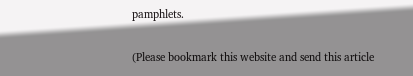pamphlets.

(Please bookmark this website and send this article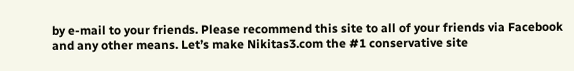by e-mail to your friends. Please recommend this site to all of your friends via Facebook and any other means. Let’s make Nikitas3.com the #1 conservative site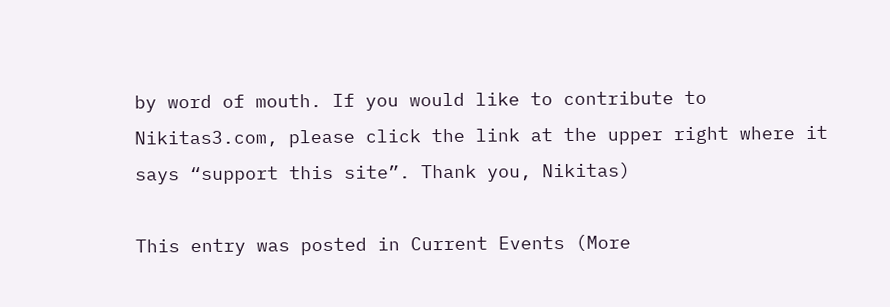by word of mouth. If you would like to contribute to Nikitas3.com, please click the link at the upper right where it says “support this site”. Thank you, Nikitas)

This entry was posted in Current Events (More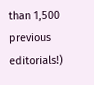than 1,500 previous editorials!)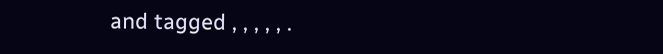and tagged , , , , , .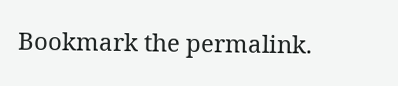Bookmark the permalink.